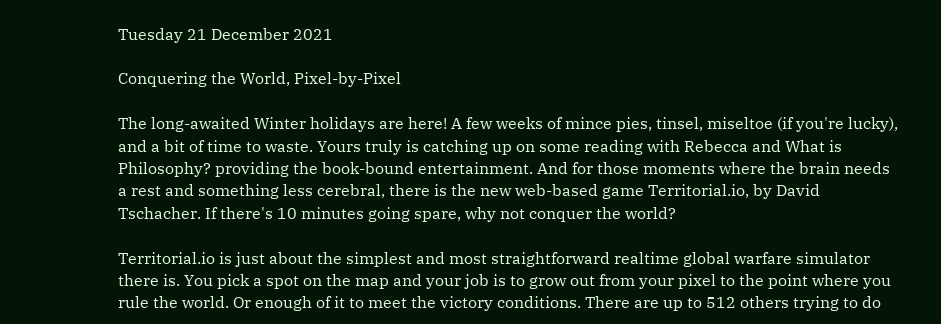Tuesday 21 December 2021

Conquering the World, Pixel-by-Pixel

The long-awaited Winter holidays are here! A few weeks of mince pies, tinsel, miseltoe (if you're lucky), and a bit of time to waste. Yours truly is catching up on some reading with Rebecca and What is Philosophy? providing the book-bound entertainment. And for those moments where the brain needs a rest and something less cerebral, there is the new web-based game Territorial.io, by David Tschacher. If there's 10 minutes going spare, why not conquer the world?

Territorial.io is just about the simplest and most straightforward realtime global warfare simulator there is. You pick a spot on the map and your job is to grow out from your pixel to the point where you rule the world. Or enough of it to meet the victory conditions. There are up to 512 others trying to do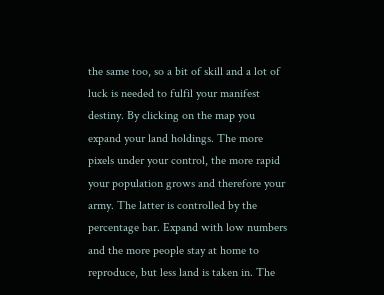the same too, so a bit of skill and a lot of luck is needed to fulfil your manifest destiny. By clicking on the map you expand your land holdings. The more pixels under your control, the more rapid your population grows and therefore your army. The latter is controlled by the percentage bar. Expand with low numbers and the more people stay at home to reproduce, but less land is taken in. The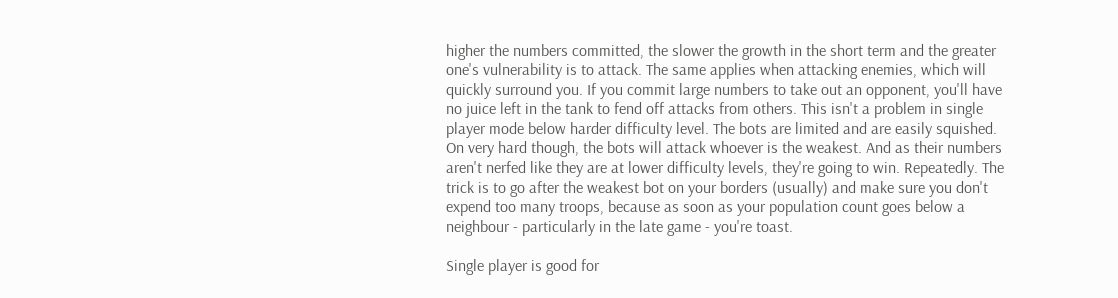higher the numbers committed, the slower the growth in the short term and the greater one's vulnerability is to attack. The same applies when attacking enemies, which will quickly surround you. If you commit large numbers to take out an opponent, you'll have no juice left in the tank to fend off attacks from others. This isn't a problem in single player mode below harder difficulty level. The bots are limited and are easily squished. On very hard though, the bots will attack whoever is the weakest. And as their numbers aren't nerfed like they are at lower difficulty levels, they're going to win. Repeatedly. The trick is to go after the weakest bot on your borders (usually) and make sure you don't expend too many troops, because as soon as your population count goes below a neighbour - particularly in the late game - you're toast.

Single player is good for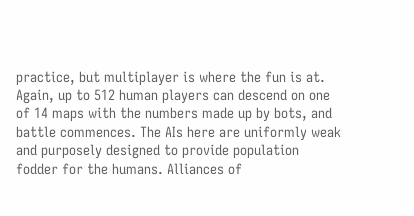practice, but multiplayer is where the fun is at. Again, up to 512 human players can descend on one of 14 maps with the numbers made up by bots, and battle commences. The AIs here are uniformly weak and purposely designed to provide population fodder for the humans. Alliances of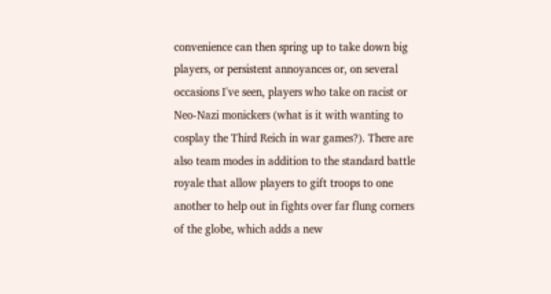convenience can then spring up to take down big players, or persistent annoyances or, on several occasions I've seen, players who take on racist or Neo-Nazi monickers (what is it with wanting to cosplay the Third Reich in war games?). There are also team modes in addition to the standard battle royale that allow players to gift troops to one another to help out in fights over far flung corners of the globe, which adds a new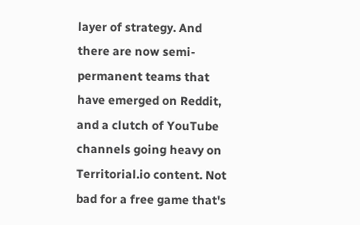layer of strategy. And there are now semi-permanent teams that have emerged on Reddit, and a clutch of YouTube channels going heavy on Territorial.io content. Not bad for a free game that's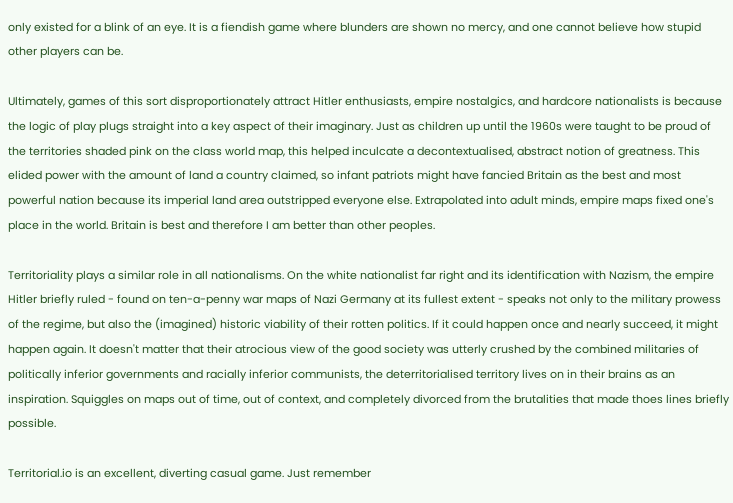only existed for a blink of an eye. It is a fiendish game where blunders are shown no mercy, and one cannot believe how stupid other players can be.

Ultimately, games of this sort disproportionately attract Hitler enthusiasts, empire nostalgics, and hardcore nationalists is because the logic of play plugs straight into a key aspect of their imaginary. Just as children up until the 1960s were taught to be proud of the territories shaded pink on the class world map, this helped inculcate a decontextualised, abstract notion of greatness. This elided power with the amount of land a country claimed, so infant patriots might have fancied Britain as the best and most powerful nation because its imperial land area outstripped everyone else. Extrapolated into adult minds, empire maps fixed one's place in the world. Britain is best and therefore I am better than other peoples.

Territoriality plays a similar role in all nationalisms. On the white nationalist far right and its identification with Nazism, the empire Hitler briefly ruled - found on ten-a-penny war maps of Nazi Germany at its fullest extent - speaks not only to the military prowess of the regime, but also the (imagined) historic viability of their rotten politics. If it could happen once and nearly succeed, it might happen again. It doesn't matter that their atrocious view of the good society was utterly crushed by the combined militaries of politically inferior governments and racially inferior communists, the deterritorialised territory lives on in their brains as an inspiration. Squiggles on maps out of time, out of context, and completely divorced from the brutalities that made thoes lines briefly possible.

Territorial.io is an excellent, diverting casual game. Just remember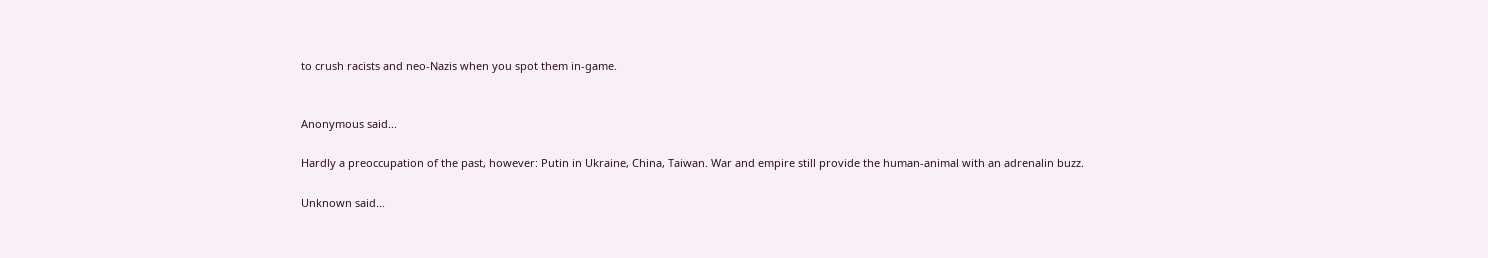to crush racists and neo-Nazis when you spot them in-game.


Anonymous said...

Hardly a preoccupation of the past, however: Putin in Ukraine, China, Taiwan. War and empire still provide the human-animal with an adrenalin buzz.

Unknown said...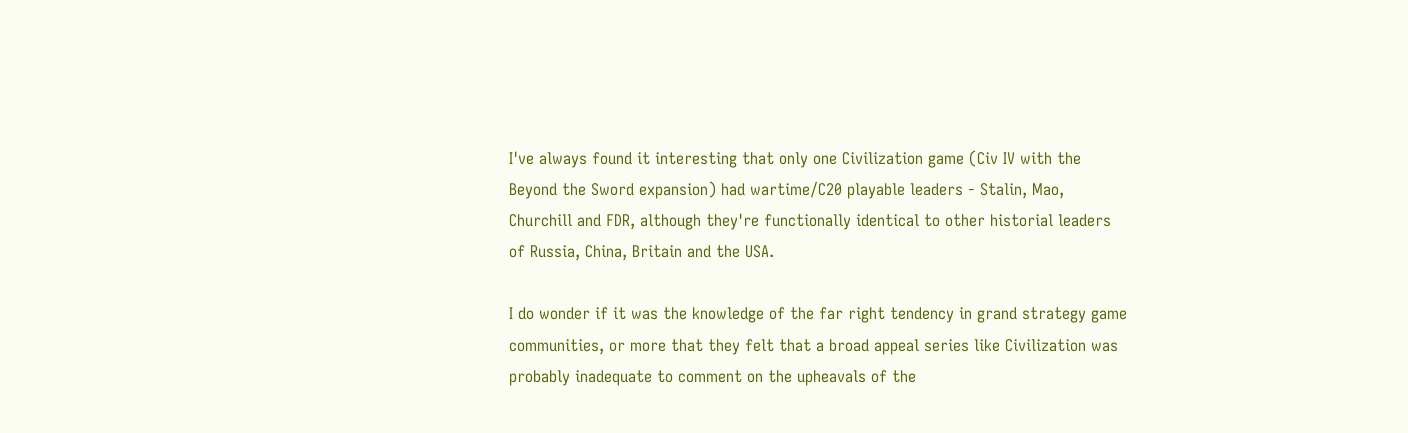I've always found it interesting that only one Civilization game (Civ IV with the Beyond the Sword expansion) had wartime/C20 playable leaders - Stalin, Mao, Churchill and FDR, although they're functionally identical to other historial leaders of Russia, China, Britain and the USA.

I do wonder if it was the knowledge of the far right tendency in grand strategy game communities, or more that they felt that a broad appeal series like Civilization was probably inadequate to comment on the upheavals of the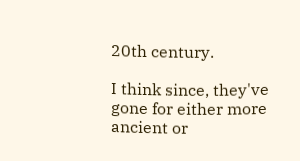20th century.

I think since, they've gone for either more ancient or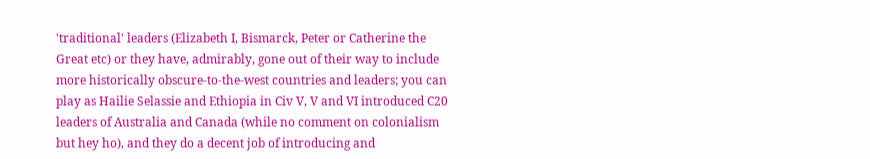'traditional' leaders (Elizabeth I, Bismarck, Peter or Catherine the Great etc) or they have, admirably, gone out of their way to include more historically obscure-to-the-west countries and leaders; you can play as Hailie Selassie and Ethiopia in Civ V, V and VI introduced C20 leaders of Australia and Canada (while no comment on colonialism but hey ho), and they do a decent job of introducing and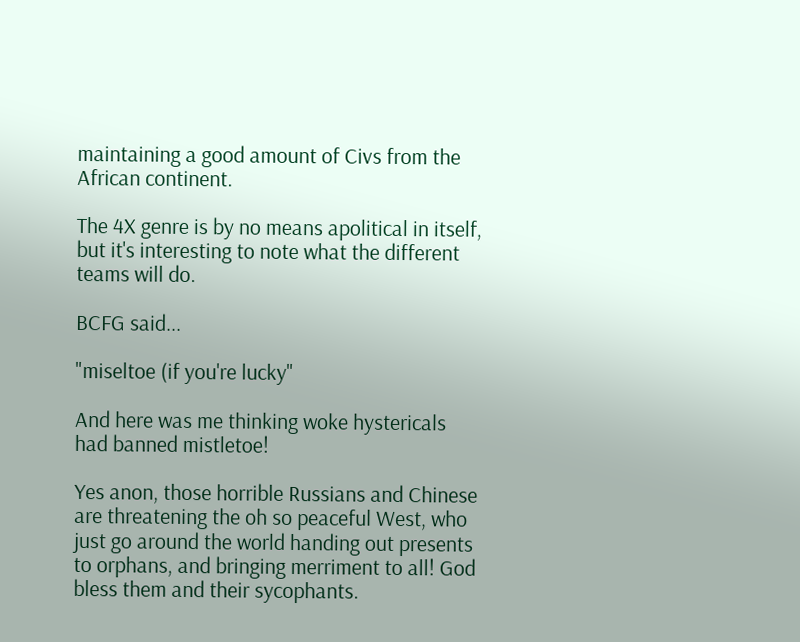maintaining a good amount of Civs from the African continent.

The 4X genre is by no means apolitical in itself, but it's interesting to note what the different teams will do.

BCFG said...

"miseltoe (if you're lucky"

And here was me thinking woke hystericals had banned mistletoe!

Yes anon, those horrible Russians and Chinese are threatening the oh so peaceful West, who just go around the world handing out presents to orphans, and bringing merriment to all! God bless them and their sycophants.